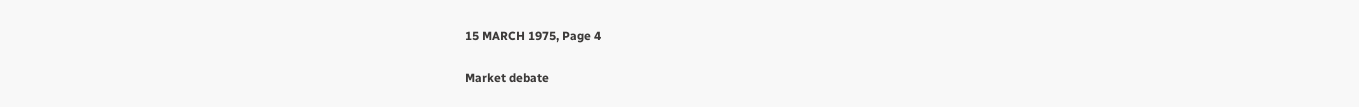15 MARCH 1975, Page 4

Market debate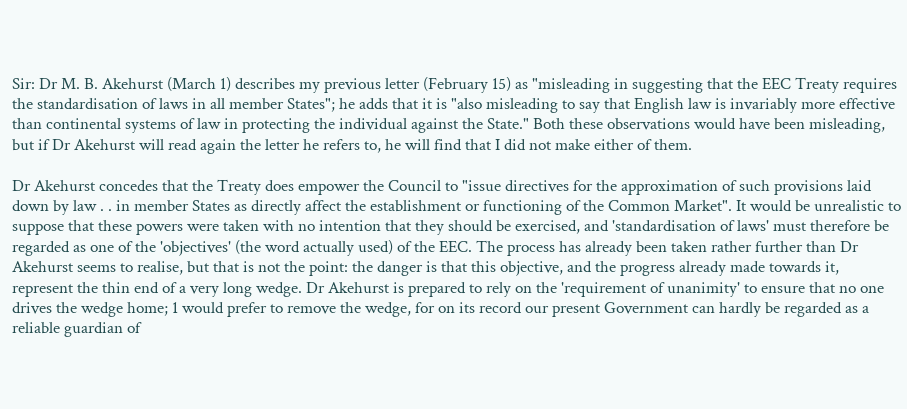Sir: Dr M. B. Akehurst (March 1) describes my previous letter (February 15) as "misleading in suggesting that the EEC Treaty requires the standardisation of laws in all member States"; he adds that it is "also misleading to say that English law is invariably more effective than continental systems of law in protecting the individual against the State." Both these observations would have been misleading, but if Dr Akehurst will read again the letter he refers to, he will find that I did not make either of them.

Dr Akehurst concedes that the Treaty does empower the Council to "issue directives for the approximation of such provisions laid down by law . . in member States as directly affect the establishment or functioning of the Common Market". It would be unrealistic to suppose that these powers were taken with no intention that they should be exercised, and 'standardisation of laws' must therefore be regarded as one of the 'objectives' (the word actually used) of the EEC. The process has already been taken rather further than Dr Akehurst seems to realise, but that is not the point: the danger is that this objective, and the progress already made towards it, represent the thin end of a very long wedge. Dr Akehurst is prepared to rely on the 'requirement of unanimity' to ensure that no one drives the wedge home; 1 would prefer to remove the wedge, for on its record our present Government can hardly be regarded as a reliable guardian of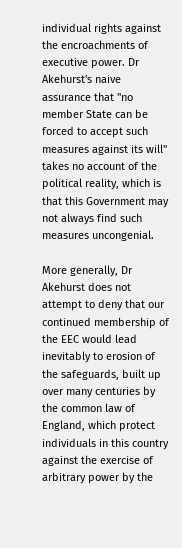individual rights against the encroachments of executive power. Dr Akehurst's naive assurance that "no member State can be forced to accept such measures against its will" takes no account of the political reality, which is that this Government may not always find such measures uncongenial.

More generally, Dr Akehurst does not attempt to deny that our continued membership of the EEC would lead inevitably to erosion of the safeguards, built up over many centuries by the common law of England, which protect individuals in this country against the exercise of arbitrary power by the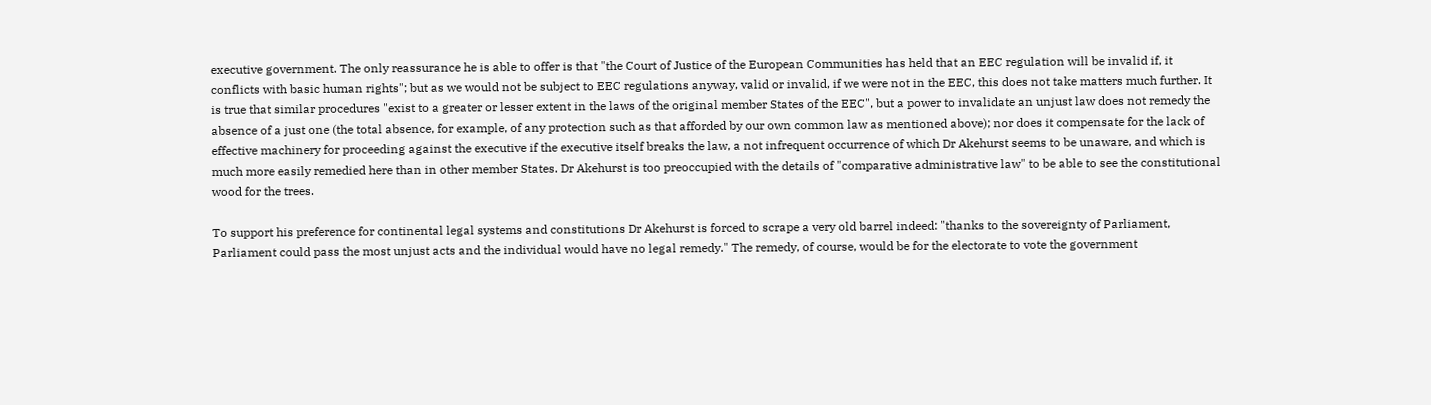executive government. The only reassurance he is able to offer is that "the Court of Justice of the European Communities has held that an EEC regulation will be invalid if, it conflicts with basic human rights"; but as we would not be subject to EEC regulations anyway, valid or invalid, if we were not in the EEC, this does not take matters much further. It is true that similar procedures "exist to a greater or lesser extent in the laws of the original member States of the EEC", but a power to invalidate an unjust law does not remedy the absence of a just one (the total absence, for example, of any protection such as that afforded by our own common law as mentioned above); nor does it compensate for the lack of effective machinery for proceeding against the executive if the executive itself breaks the law, a not infrequent occurrence of which Dr Akehurst seems to be unaware, and which is much more easily remedied here than in other member States. Dr Akehurst is too preoccupied with the details of "comparative administrative law" to be able to see the constitutional wood for the trees.

To support his preference for continental legal systems and constitutions Dr Akehurst is forced to scrape a very old barrel indeed: "thanks to the sovereignty of Parliament, Parliament could pass the most unjust acts and the individual would have no legal remedy." The remedy, of course, would be for the electorate to vote the government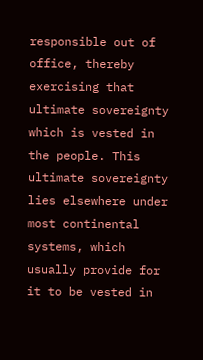responsible out of office, thereby exercising that ultimate sovereignty which is vested in the people. This ultimate sovereignty lies elsewhere under most continental systems, which usually provide for it to be vested in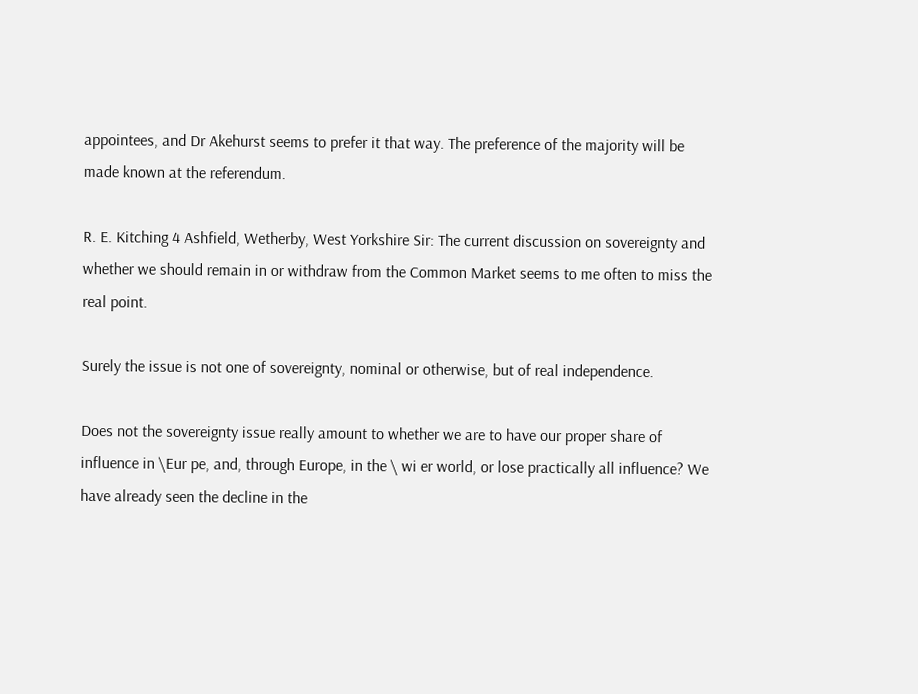appointees, and Dr Akehurst seems to prefer it that way. The preference of the majority will be made known at the referendum.

R. E. Kitching 4 Ashfield, Wetherby, West Yorkshire Sir: The current discussion on sovereignty and whether we should remain in or withdraw from the Common Market seems to me often to miss the real point.

Surely the issue is not one of sovereignty, nominal or otherwise, but of real independence.

Does not the sovereignty issue really amount to whether we are to have our proper share of influence in \Eur pe, and, through Europe, in the \ wi er world, or lose practically all influence? We have already seen the decline in the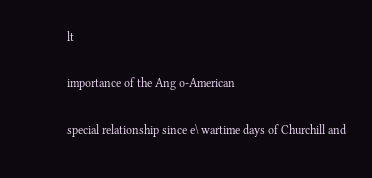lt

importance of the Ang o-American

special relationship since e\ wartime days of Churchill and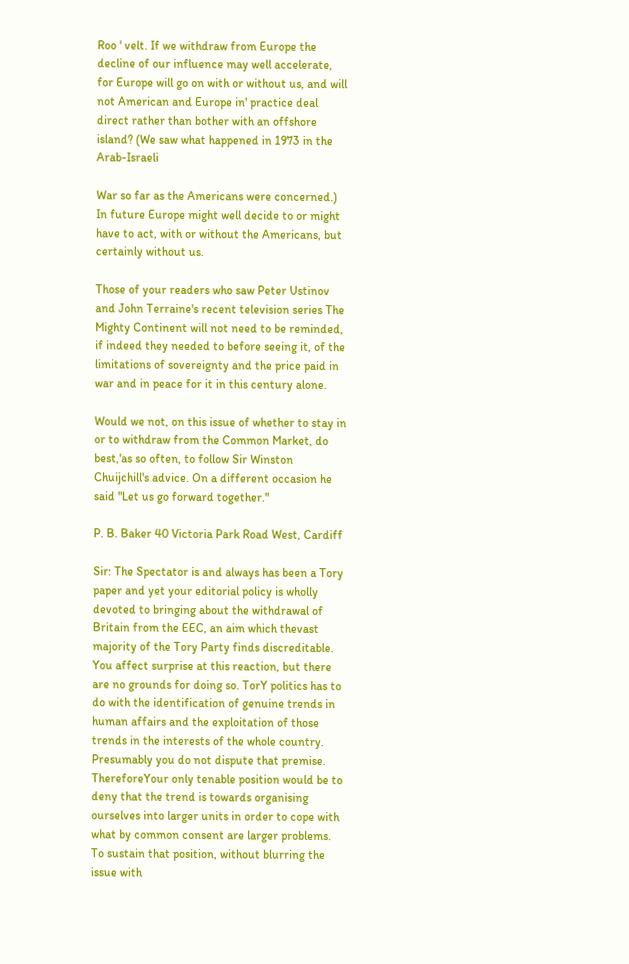Roo ' velt. If we withdraw from Europe the decline of our influence may well accelerate, for Europe will go on with or without us, and will not American and Europe in' practice deal direct rather than bother with an offshore island? (We saw what happened in 1973 in the Arab-Israeli

War so far as the Americans were concerned.) In future Europe might well decide to or might have to act, with or without the Americans, but certainly without us.

Those of your readers who saw Peter Ustinov and John Terraine's recent television series The Mighty Continent will not need to be reminded, if indeed they needed to before seeing it, of the limitations of sovereignty and the price paid in war and in peace for it in this century alone.

Would we not, on this issue of whether to stay in or to withdraw from the Common Market, do best,'as so often, to follow Sir Winston Chuijchill's advice. On a different occasion he said "Let us go forward together."

P. B. Baker 40 Victoria Park Road West, Cardiff

Sir: The Spectator is and always has been a Tory paper and yet your editorial policy is wholly devoted to bringing about the withdrawal of Britain from the EEC, an aim which thevast majority of the Tory Party finds discreditable. You affect surprise at this reaction, but there are no grounds for doing so. TorY politics has to do with the identification of genuine trends in human affairs and the exploitation of those trends in the interests of the whole country. Presumably you do not dispute that premise. ThereforeYour only tenable position would be to deny that the trend is towards organising ourselves into larger units in order to cope with what by common consent are larger problems. To sustain that position, without blurring the issue with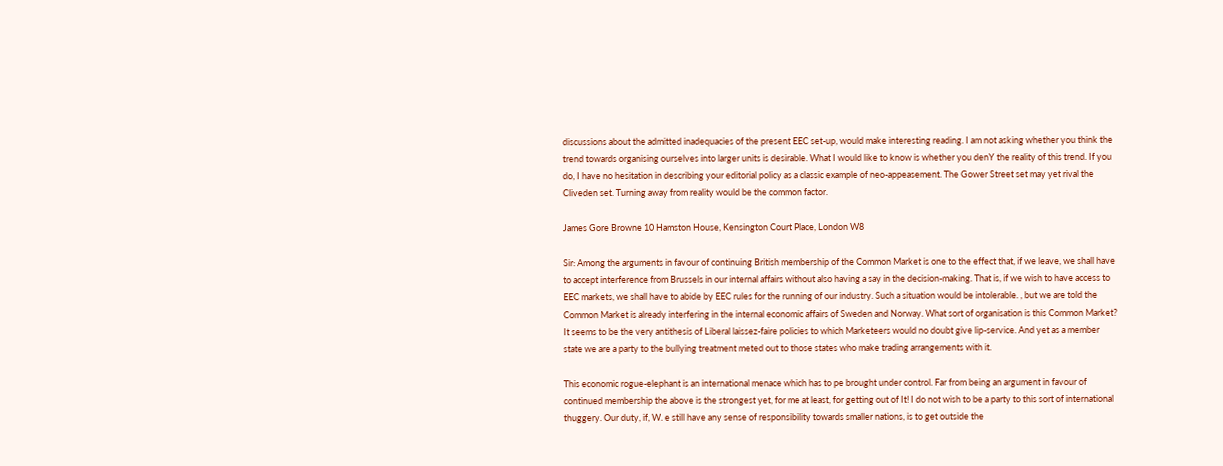discussions about the admitted inadequacies of the present EEC set-up, would make interesting reading. I am not asking whether you think the trend towards organising ourselves into larger units is desirable. What I would like to know is whether you denY the reality of this trend. If you do, I have no hesitation in describing your editorial policy as a classic example of neo-appeasement. The Gower Street set may yet rival the Cliveden set. Turning away from reality would be the common factor.

James Gore Browne 10 Hamston House, Kensington Court Place, London W8

Sir: Among the arguments in favour of continuing British membership of the Common Market is one to the effect that, if we leave, we shall have to accept interference from Brussels in our internal affairs without also having a say in the decision-making. That is, if we wish to have access to EEC markets, we shall have to abide by EEC rules for the running of our industry. Such a situation would be intolerable. , but we are told the Common Market is already interfering in the internal economic affairs of Sweden and Norway. What sort of organisation is this Common Market? It seems to be the very antithesis of Liberal laissez-faire policies to which Marketeers would no doubt give lip-service. And yet as a member state we are a party to the bullying treatment meted out to those states who make trading arrangements with it.

This economic rogue-elephant is an international menace which has to pe brought under control. Far from being an argument in favour of continued membership the above is the strongest yet, for me at least, for getting out of It! I do not wish to be a party to this sort of international thuggery. Our duty, if, W. e still have any sense of responsibility towards smaller nations, is to get outside the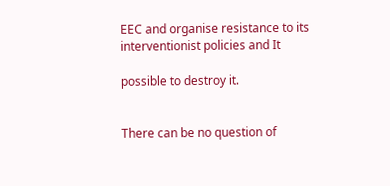EEC and organise resistance to its interventionist policies and It

possible to destroy it.


There can be no question of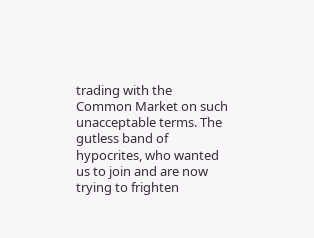trading with the Common Market on such unacceptable terms. The gutless band of hypocrites, who wanted us to join and are now trying to frighten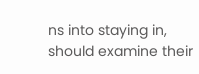ns into staying in, should examine their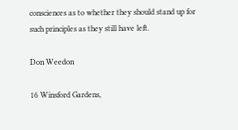consciences as to whether they should stand up for such principles as they still have left.

Don Weedon

16 Winsford Gardens,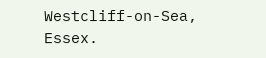Westcliff-on-Sea, Essex.